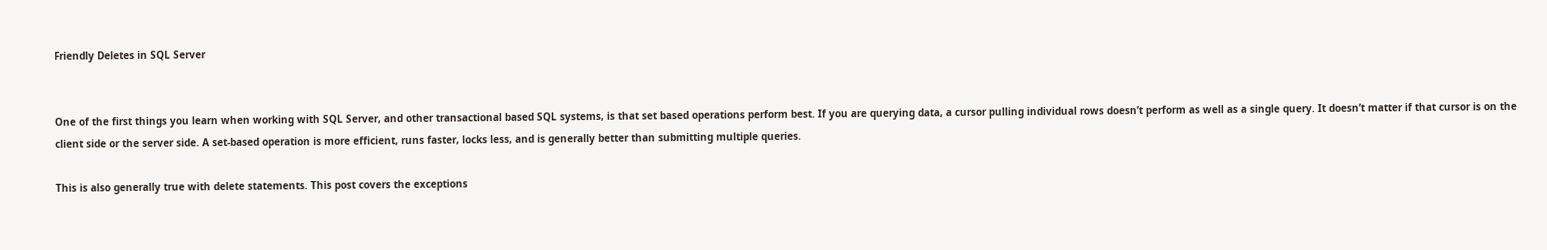Friendly Deletes in SQL Server


One of the first things you learn when working with SQL Server, and other transactional based SQL systems, is that set based operations perform best. If you are querying data, a cursor pulling individual rows doesn’t perform as well as a single query. It doesn’t matter if that cursor is on the client side or the server side. A set-based operation is more efficient, runs faster, locks less, and is generally better than submitting multiple queries.

This is also generally true with delete statements. This post covers the exceptions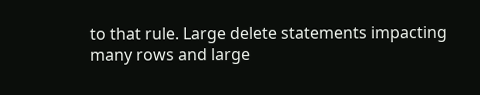to that rule. Large delete statements impacting many rows and large